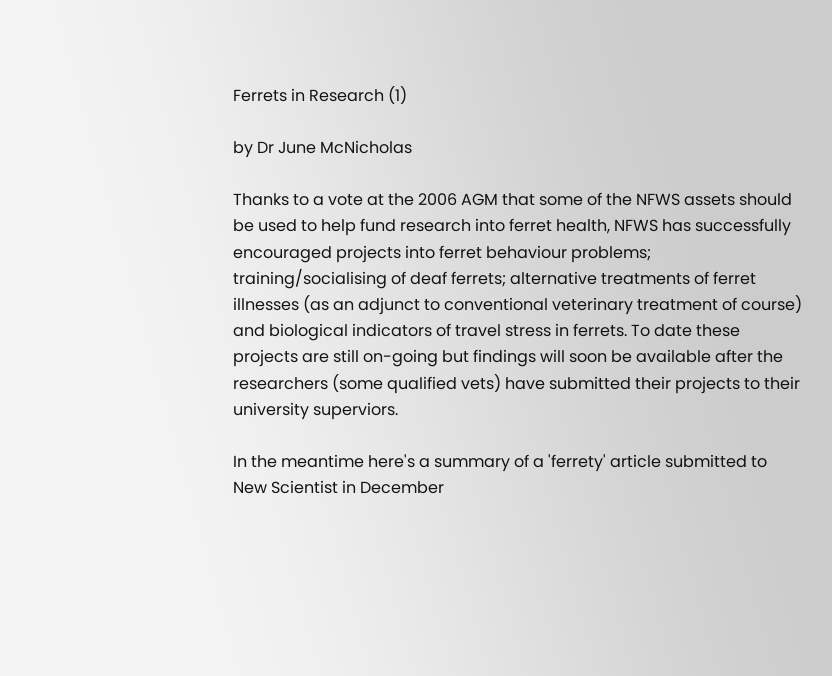Ferrets in Research (1)

by Dr June McNicholas

Thanks to a vote at the 2006 AGM that some of the NFWS assets should be used to help fund research into ferret health, NFWS has successfully encouraged projects into ferret behaviour problems; training/socialising of deaf ferrets; alternative treatments of ferret illnesses (as an adjunct to conventional veterinary treatment of course) and biological indicators of travel stress in ferrets. To date these projects are still on-going but findings will soon be available after the researchers (some qualified vets) have submitted their projects to their university superviors.

In the meantime here's a summary of a 'ferrety' article submitted to New Scientist in December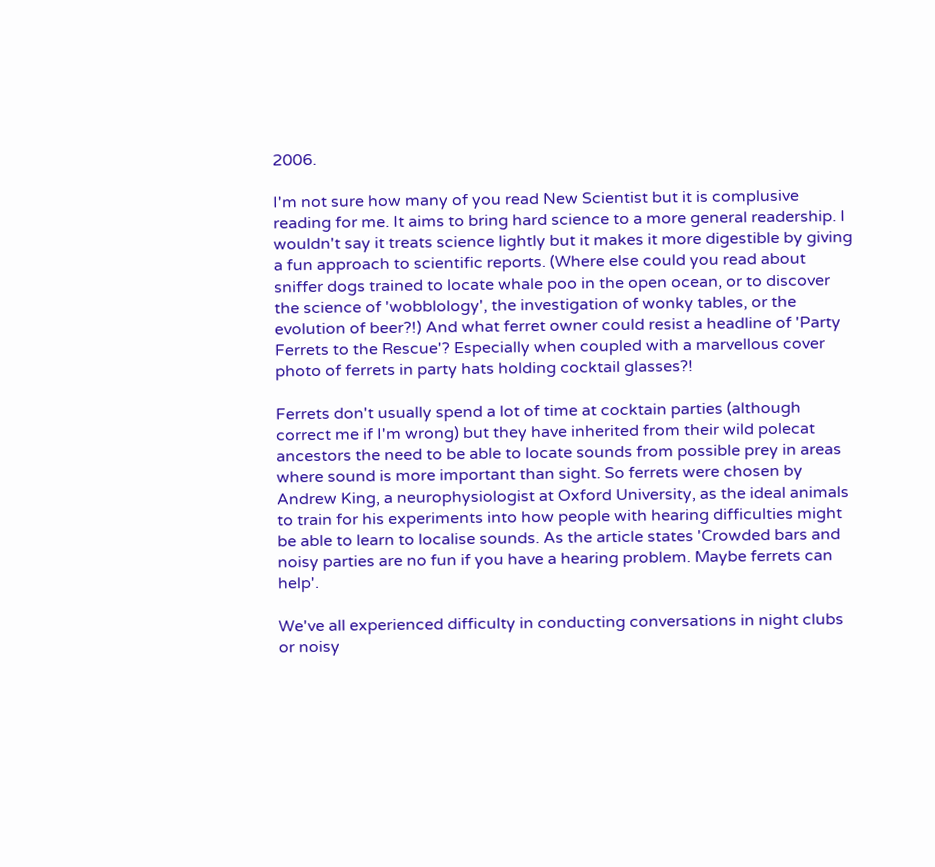2006.

I'm not sure how many of you read New Scientist but it is complusive reading for me. It aims to bring hard science to a more general readership. I wouldn't say it treats science lightly but it makes it more digestible by giving a fun approach to scientific reports. (Where else could you read about sniffer dogs trained to locate whale poo in the open ocean, or to discover the science of 'wobblology', the investigation of wonky tables, or the evolution of beer?!) And what ferret owner could resist a headline of 'Party Ferrets to the Rescue'? Especially when coupled with a marvellous cover photo of ferrets in party hats holding cocktail glasses?!

Ferrets don't usually spend a lot of time at cocktain parties (although correct me if I'm wrong) but they have inherited from their wild polecat ancestors the need to be able to locate sounds from possible prey in areas where sound is more important than sight. So ferrets were chosen by Andrew King, a neurophysiologist at Oxford University, as the ideal animals to train for his experiments into how people with hearing difficulties might be able to learn to localise sounds. As the article states 'Crowded bars and noisy parties are no fun if you have a hearing problem. Maybe ferrets can help'.

We've all experienced difficulty in conducting conversations in night clubs or noisy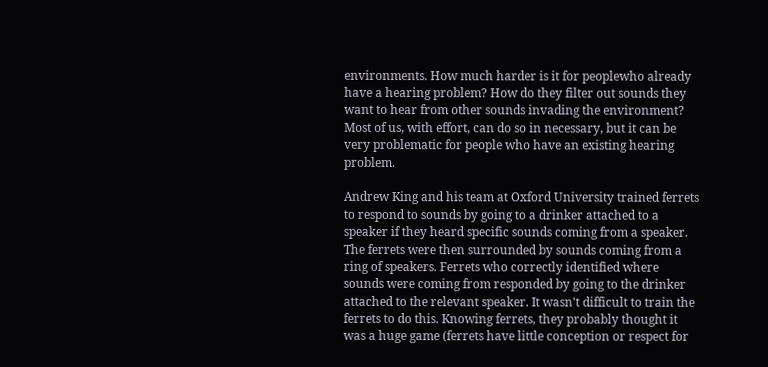environments. How much harder is it for peoplewho already have a hearing problem? How do they filter out sounds they want to hear from other sounds invading the environment? Most of us, with effort, can do so in necessary, but it can be very problematic for people who have an existing hearing problem.

Andrew King and his team at Oxford University trained ferrets to respond to sounds by going to a drinker attached to a speaker if they heard specific sounds coming from a speaker. The ferrets were then surrounded by sounds coming from a ring of speakers. Ferrets who correctly identified where sounds were coming from responded by going to the drinker attached to the relevant speaker. It wasn't difficult to train the ferrets to do this. Knowing ferrets, they probably thought it was a huge game (ferrets have little conception or respect for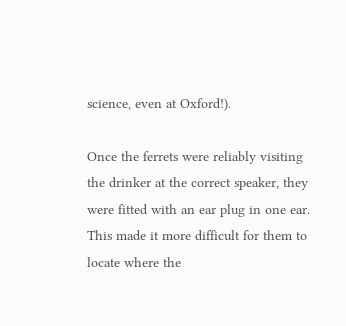science, even at Oxford!).

Once the ferrets were reliably visiting the drinker at the correct speaker, they were fitted with an ear plug in one ear. This made it more difficult for them to locate where the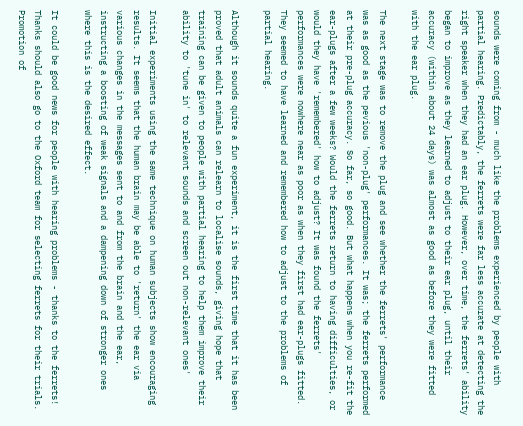sounds were coming from - much like the problems experienced by people with partial hearing. Predictably, the ferrets were far less accurate at detecting the right speaker when they had an ear plug. However, over time, the ferrets' ability began to improve as they learned to adjust to their ear plug, until their accuracy (within about 24 days) was almost as good as before they were fitted with the ear plug.

The next stage was to remove the plug and see whether the ferrets' performance was as good as the pevious 'non-plug' performances. It was; the ferrets performed at their pre-plug accuracy. So far, so good. But what happens when you re-fit the ear-plugs after a few weeks? Would the ferrets return to having difficulties, or would they have 'remembered' how to adjust? It was found the ferrets' performances were nowhere near as poor as when they first had ear-plugs fitted. They seemed to have learned and remembered how to adjust to the problems of partial hearing.

Although it sounds quite a fun experiment, it is the first time that it has been proved that adult animals can relearn to localise sounds, giving hope that training can be given to people with partial hearing to help them improve their ability to 'tune in' to relevant sounds and screen out non-relevant ones'

Initial experiments using the same technique on human subjects show encouraging results. It seems that the human brain may be able to 'return' the ear via various changes in the messages sent to and from the brain and the ear, instructing a boosting of weak signals and a dampening down of stronger ones where this is the desired effect.

It could be good news for people with hearing problems - thanks to the ferrets! Thanks should also go to the Oxford team for selecting ferrets for their trials. Promotion of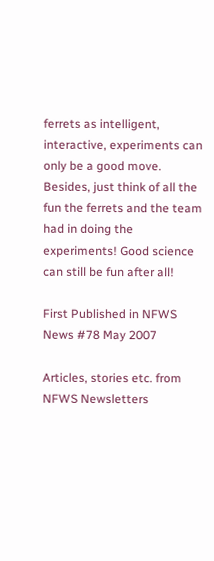ferrets as intelligent, interactive, experiments can only be a good move. Besides, just think of all the fun the ferrets and the team had in doing the experiments! Good science can still be fun after all!

First Published in NFWS News #78 May 2007

Articles, stories etc. from NFWS Newsletters